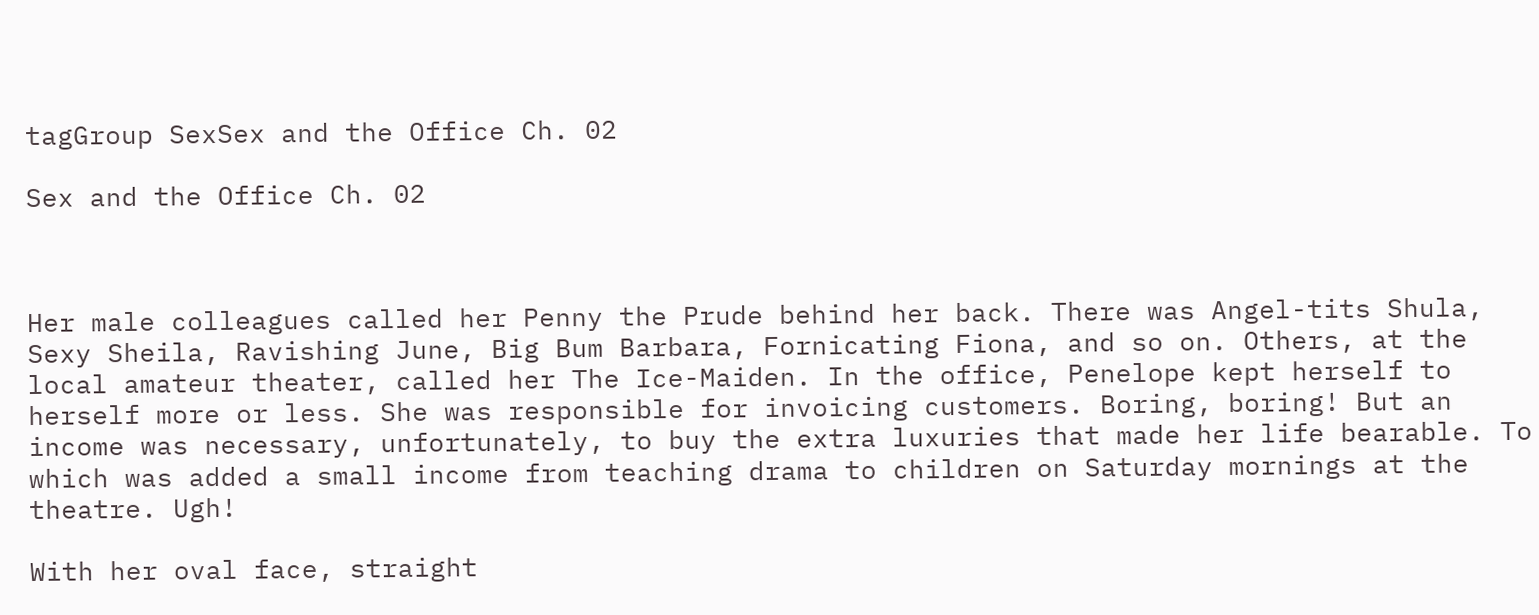tagGroup SexSex and the Office Ch. 02

Sex and the Office Ch. 02



Her male colleagues called her Penny the Prude behind her back. There was Angel-tits Shula, Sexy Sheila, Ravishing June, Big Bum Barbara, Fornicating Fiona, and so on. Others, at the local amateur theater, called her The Ice-Maiden. In the office, Penelope kept herself to herself more or less. She was responsible for invoicing customers. Boring, boring! But an income was necessary, unfortunately, to buy the extra luxuries that made her life bearable. To which was added a small income from teaching drama to children on Saturday mornings at the theatre. Ugh!

With her oval face, straight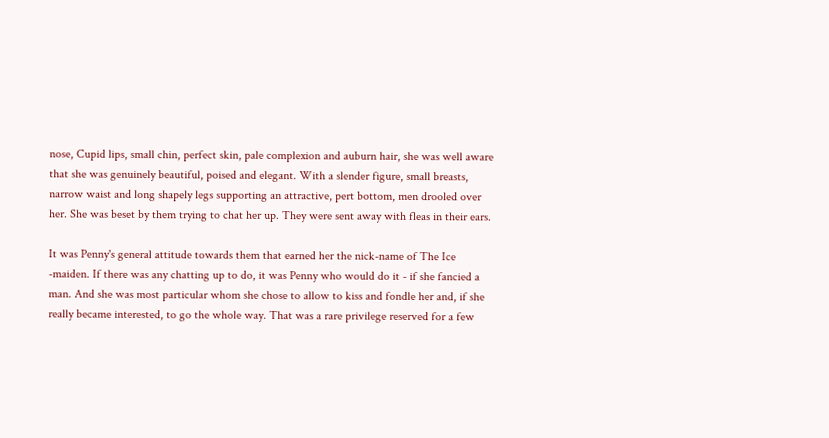nose, Cupid lips, small chin, perfect skin, pale complexion and auburn hair, she was well aware that she was genuinely beautiful, poised and elegant. With a slender figure, small breasts, narrow waist and long shapely legs supporting an attractive, pert bottom, men drooled over her. She was beset by them trying to chat her up. They were sent away with fleas in their ears.

It was Penny's general attitude towards them that earned her the nick-name of The Ice -maiden. If there was any chatting up to do, it was Penny who would do it - if she fancied a man. And she was most particular whom she chose to allow to kiss and fondle her and, if she really became interested, to go the whole way. That was a rare privilege reserved for a few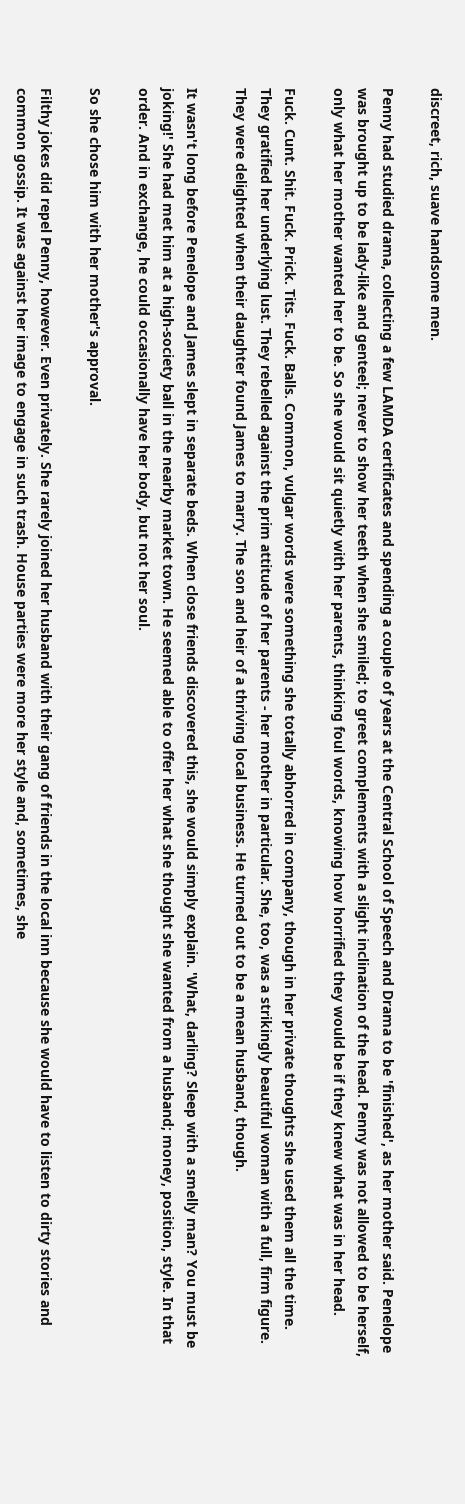discreet, rich, suave handsome men.

Penny had studied drama, collecting a few LAMDA certificates and spending a couple of years at the Central School of Speech and Drama to be 'finished', as her mother said. Penelope was brought up to be lady-like and genteel; never to show her teeth when she smiled; to greet complements with a slight inclination of the head. Penny was not allowed to be herself, only what her mother wanted her to be. So she would sit quietly with her parents, thinking foul words, knowing how horrified they would be if they knew what was in her head.

Fuck. Cunt. Shit. Fuck. Prick. Tits. Fuck. Balls. Common, vulgar words were something she totally abhorred in company, though in her private thoughts she used them all the time. They gratified her underlying lust. They rebelled against the prim attitude of her parents - her mother in particular. She, too, was a strikingly beautiful woman with a full, firm figure. They were delighted when their daughter found James to marry. The son and heir of a thriving local business. He turned out to be a mean husband, though.

It wasn't long before Penelope and James slept in separate beds. When close friends discovered this, she would simply explain. 'What, darling? Sleep with a smelly man? You must be joking!' She had met him at a high-society ball in the nearby market town. He seemed able to offer her what she thought she wanted from a husband; money, position, style. In that order. And in exchange, he could occasionally have her body, but not her soul.

So she chose him with her mother's approval.

Filthy jokes did repel Penny, however. Even privately. She rarely joined her husband with their gang of friends in the local inn because she would have to listen to dirty stories and common gossip. It was against her image to engage in such trash. House parties were more her style and, sometimes, she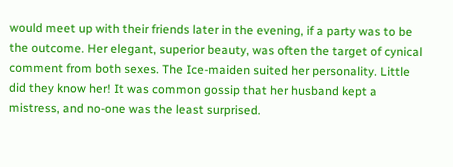would meet up with their friends later in the evening, if a party was to be the outcome. Her elegant, superior beauty, was often the target of cynical comment from both sexes. The Ice-maiden suited her personality. Little did they know her! It was common gossip that her husband kept a mistress, and no-one was the least surprised.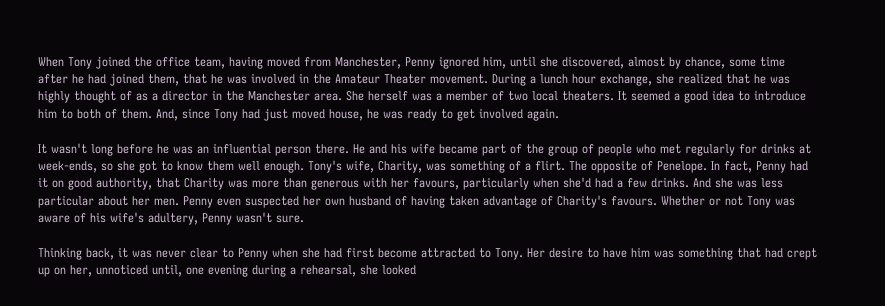When Tony joined the office team, having moved from Manchester, Penny ignored him, until she discovered, almost by chance, some time after he had joined them, that he was involved in the Amateur Theater movement. During a lunch hour exchange, she realized that he was highly thought of as a director in the Manchester area. She herself was a member of two local theaters. It seemed a good idea to introduce him to both of them. And, since Tony had just moved house, he was ready to get involved again.

It wasn't long before he was an influential person there. He and his wife became part of the group of people who met regularly for drinks at week-ends, so she got to know them well enough. Tony's wife, Charity, was something of a flirt. The opposite of Penelope. In fact, Penny had it on good authority, that Charity was more than generous with her favours, particularly when she'd had a few drinks. And she was less particular about her men. Penny even suspected her own husband of having taken advantage of Charity's favours. Whether or not Tony was aware of his wife's adultery, Penny wasn't sure.

Thinking back, it was never clear to Penny when she had first become attracted to Tony. Her desire to have him was something that had crept up on her, unnoticed until, one evening during a rehearsal, she looked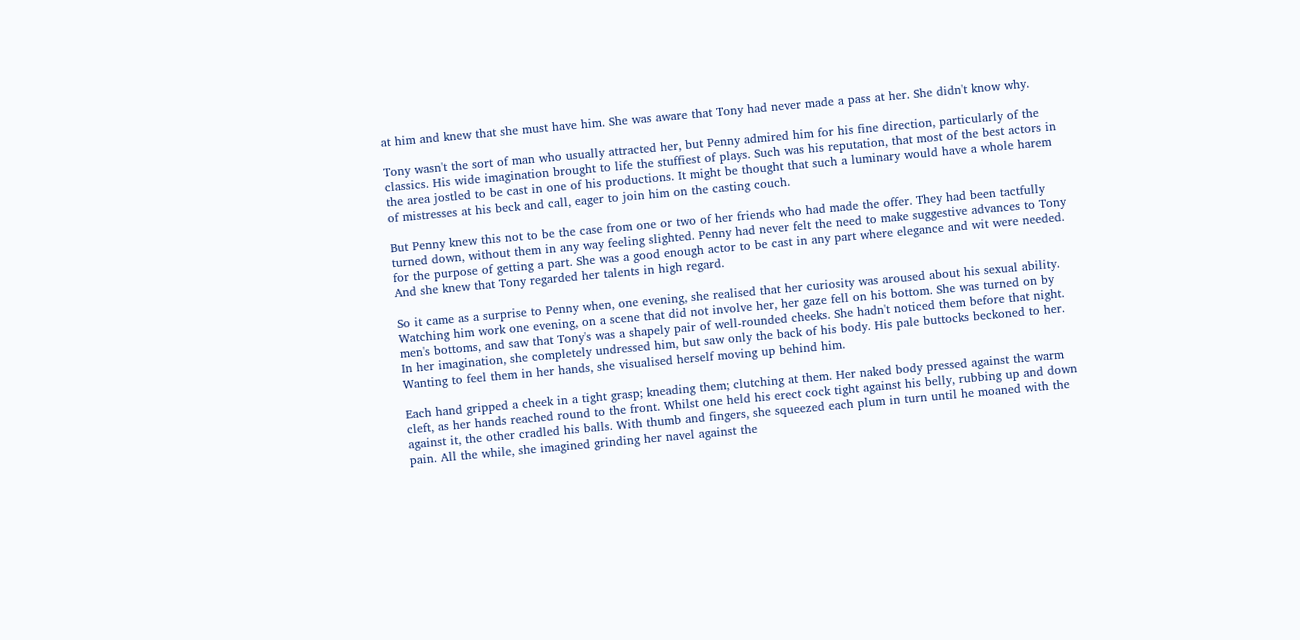at him and knew that she must have him. She was aware that Tony had never made a pass at her. She didn't know why.

Tony wasn't the sort of man who usually attracted her, but Penny admired him for his fine direction, particularly of the classics. His wide imagination brought to life the stuffiest of plays. Such was his reputation, that most of the best actors in the area jostled to be cast in one of his productions. It might be thought that such a luminary would have a whole harem of mistresses at his beck and call, eager to join him on the casting couch.

But Penny knew this not to be the case from one or two of her friends who had made the offer. They had been tactfully turned down, without them in any way feeling slighted. Penny had never felt the need to make suggestive advances to Tony for the purpose of getting a part. She was a good enough actor to be cast in any part where elegance and wit were needed. And she knew that Tony regarded her talents in high regard.

So it came as a surprise to Penny when, one evening, she realised that her curiosity was aroused about his sexual ability. Watching him work one evening, on a scene that did not involve her, her gaze fell on his bottom. She was turned on by men's bottoms, and saw that Tony's was a shapely pair of well-rounded cheeks. She hadn't noticed them before that night. In her imagination, she completely undressed him, but saw only the back of his body. His pale buttocks beckoned to her. Wanting to feel them in her hands, she visualised herself moving up behind him.

Each hand gripped a cheek in a tight grasp; kneading them; clutching at them. Her naked body pressed against the warm cleft, as her hands reached round to the front. Whilst one held his erect cock tight against his belly, rubbing up and down against it, the other cradled his balls. With thumb and fingers, she squeezed each plum in turn until he moaned with the pain. All the while, she imagined grinding her navel against the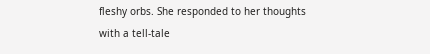fleshy orbs. She responded to her thoughts with a tell-tale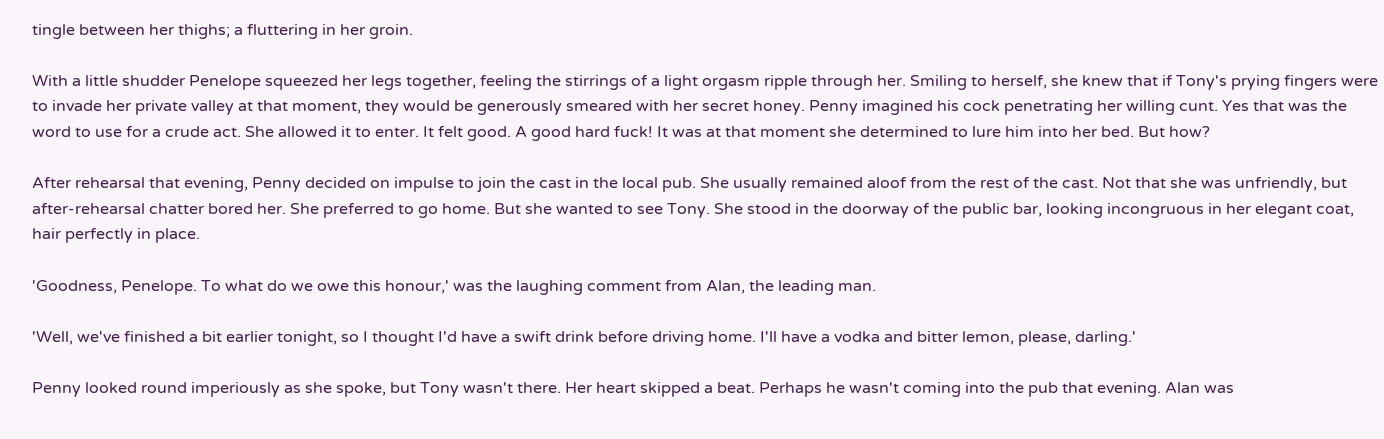tingle between her thighs; a fluttering in her groin.

With a little shudder Penelope squeezed her legs together, feeling the stirrings of a light orgasm ripple through her. Smiling to herself, she knew that if Tony's prying fingers were to invade her private valley at that moment, they would be generously smeared with her secret honey. Penny imagined his cock penetrating her willing cunt. Yes that was the word to use for a crude act. She allowed it to enter. It felt good. A good hard fuck! It was at that moment she determined to lure him into her bed. But how?

After rehearsal that evening, Penny decided on impulse to join the cast in the local pub. She usually remained aloof from the rest of the cast. Not that she was unfriendly, but after-rehearsal chatter bored her. She preferred to go home. But she wanted to see Tony. She stood in the doorway of the public bar, looking incongruous in her elegant coat, hair perfectly in place.

'Goodness, Penelope. To what do we owe this honour,' was the laughing comment from Alan, the leading man.

'Well, we've finished a bit earlier tonight, so I thought I'd have a swift drink before driving home. I'll have a vodka and bitter lemon, please, darling.'

Penny looked round imperiously as she spoke, but Tony wasn't there. Her heart skipped a beat. Perhaps he wasn't coming into the pub that evening. Alan was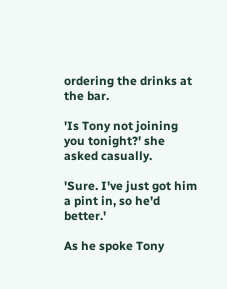ordering the drinks at the bar.

'Is Tony not joining you tonight?' she asked casually.

'Sure. I've just got him a pint in, so he'd better.'

As he spoke Tony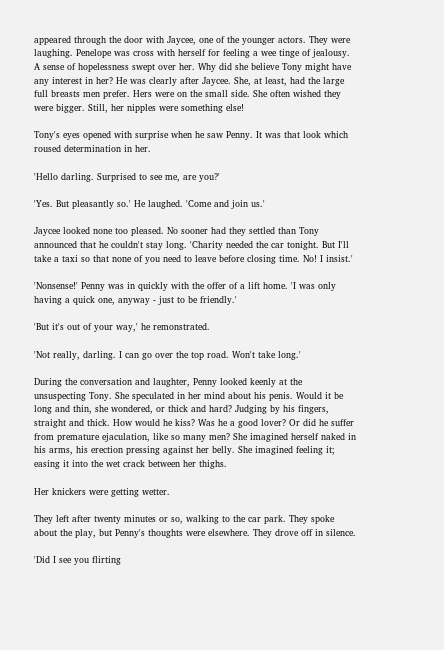appeared through the door with Jaycee, one of the younger actors. They were laughing. Penelope was cross with herself for feeling a wee tinge of jealousy. A sense of hopelessness swept over her. Why did she believe Tony might have any interest in her? He was clearly after Jaycee. She, at least, had the large full breasts men prefer. Hers were on the small side. She often wished they were bigger. Still, her nipples were something else!

Tony's eyes opened with surprise when he saw Penny. It was that look which roused determination in her.

'Hello darling. Surprised to see me, are you?'

'Yes. But pleasantly so.' He laughed. 'Come and join us.'

Jaycee looked none too pleased. No sooner had they settled than Tony announced that he couldn't stay long. 'Charity needed the car tonight. But I'll take a taxi so that none of you need to leave before closing time. No! I insist.'

'Nonsense!' Penny was in quickly with the offer of a lift home. 'I was only having a quick one, anyway - just to be friendly.'

'But it's out of your way,' he remonstrated.

'Not really, darling. I can go over the top road. Won't take long.'

During the conversation and laughter, Penny looked keenly at the unsuspecting Tony. She speculated in her mind about his penis. Would it be long and thin, she wondered, or thick and hard? Judging by his fingers, straight and thick. How would he kiss? Was he a good lover? Or did he suffer from premature ejaculation, like so many men? She imagined herself naked in his arms, his erection pressing against her belly. She imagined feeling it; easing it into the wet crack between her thighs.

Her knickers were getting wetter.

They left after twenty minutes or so, walking to the car park. They spoke about the play, but Penny's thoughts were elsewhere. They drove off in silence.

'Did I see you flirting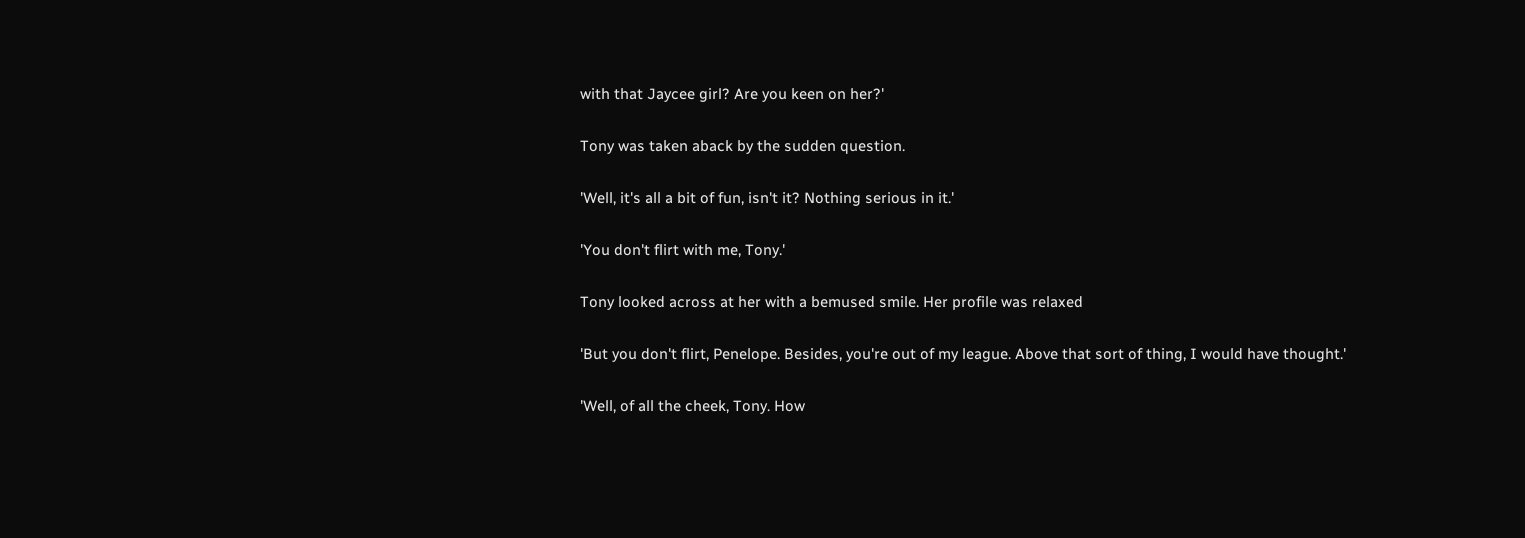with that Jaycee girl? Are you keen on her?'

Tony was taken aback by the sudden question.

'Well, it's all a bit of fun, isn't it? Nothing serious in it.'

'You don't flirt with me, Tony.'

Tony looked across at her with a bemused smile. Her profile was relaxed

'But you don't flirt, Penelope. Besides, you're out of my league. Above that sort of thing, I would have thought.'

'Well, of all the cheek, Tony. How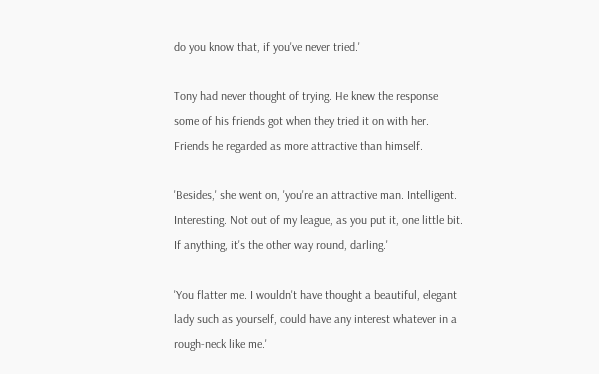do you know that, if you've never tried.'

Tony had never thought of trying. He knew the response some of his friends got when they tried it on with her. Friends he regarded as more attractive than himself.

'Besides,' she went on, 'you're an attractive man. Intelligent. Interesting. Not out of my league, as you put it, one little bit. If anything, it's the other way round, darling.'

'You flatter me. I wouldn't have thought a beautiful, elegant lady such as yourself, could have any interest whatever in a rough-neck like me.'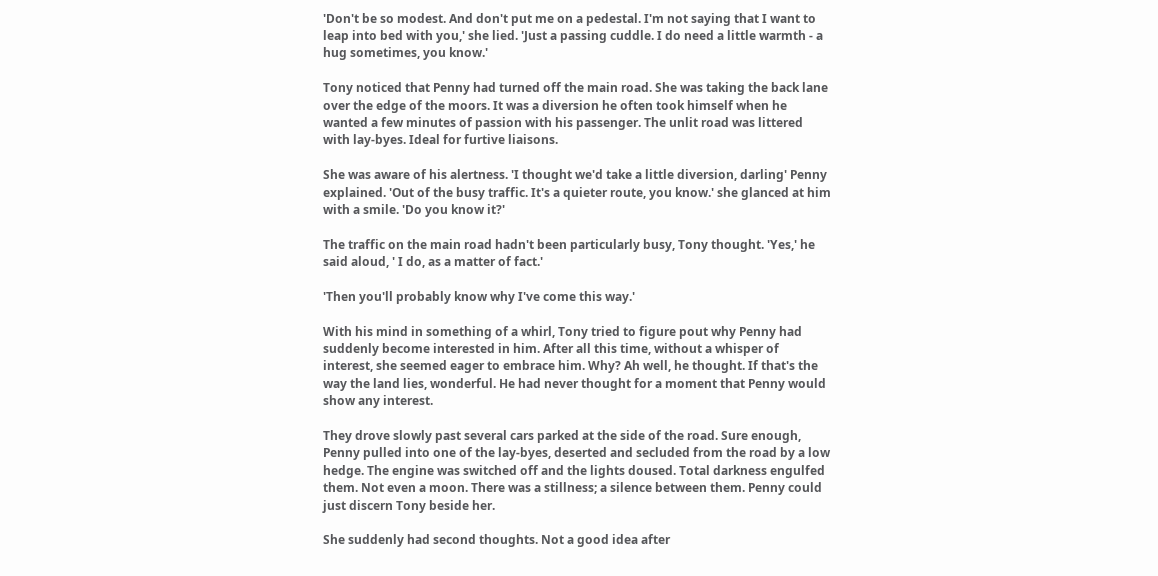'Don't be so modest. And don't put me on a pedestal. I'm not saying that I want to leap into bed with you,' she lied. 'Just a passing cuddle. I do need a little warmth - a hug sometimes, you know.'

Tony noticed that Penny had turned off the main road. She was taking the back lane over the edge of the moors. It was a diversion he often took himself when he wanted a few minutes of passion with his passenger. The unlit road was littered with lay-byes. Ideal for furtive liaisons.

She was aware of his alertness. 'I thought we'd take a little diversion, darling' Penny explained. 'Out of the busy traffic. It's a quieter route, you know.' she glanced at him with a smile. 'Do you know it?'

The traffic on the main road hadn't been particularly busy, Tony thought. 'Yes,' he said aloud, ' I do, as a matter of fact.'

'Then you'll probably know why I've come this way.'

With his mind in something of a whirl, Tony tried to figure pout why Penny had suddenly become interested in him. After all this time, without a whisper of interest, she seemed eager to embrace him. Why? Ah well, he thought. If that's the way the land lies, wonderful. He had never thought for a moment that Penny would show any interest.

They drove slowly past several cars parked at the side of the road. Sure enough, Penny pulled into one of the lay-byes, deserted and secluded from the road by a low hedge. The engine was switched off and the lights doused. Total darkness engulfed them. Not even a moon. There was a stillness; a silence between them. Penny could just discern Tony beside her.

She suddenly had second thoughts. Not a good idea after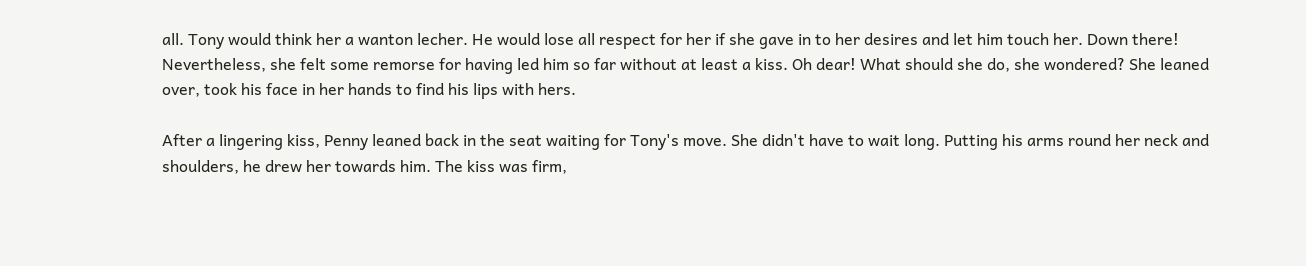all. Tony would think her a wanton lecher. He would lose all respect for her if she gave in to her desires and let him touch her. Down there! Nevertheless, she felt some remorse for having led him so far without at least a kiss. Oh dear! What should she do, she wondered? She leaned over, took his face in her hands to find his lips with hers.

After a lingering kiss, Penny leaned back in the seat waiting for Tony's move. She didn't have to wait long. Putting his arms round her neck and shoulders, he drew her towards him. The kiss was firm,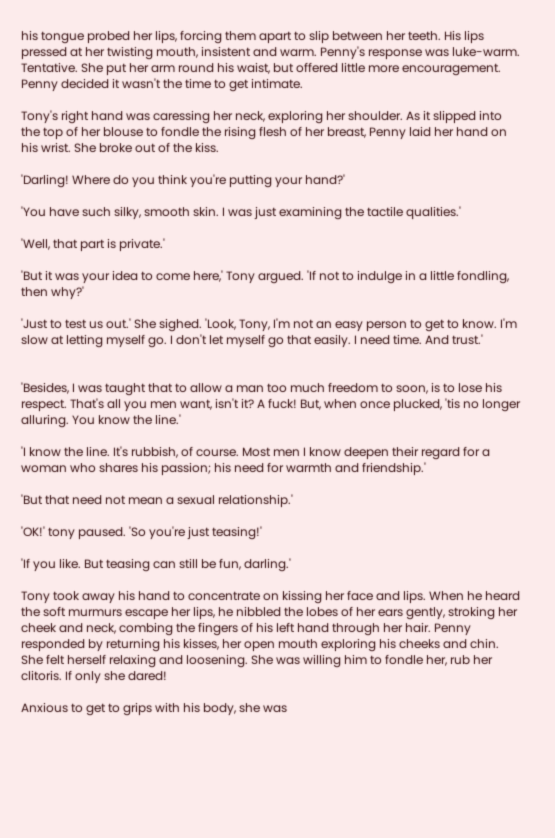his tongue probed her lips, forcing them apart to slip between her teeth. His lips pressed at her twisting mouth, insistent and warm. Penny's response was luke-warm. Tentative. She put her arm round his waist, but offered little more encouragement. Penny decided it wasn't the time to get intimate.

Tony's right hand was caressing her neck, exploring her shoulder. As it slipped into the top of her blouse to fondle the rising flesh of her breast, Penny laid her hand on his wrist. She broke out of the kiss.

'Darling! Where do you think you're putting your hand?'

'You have such silky, smooth skin. I was just examining the tactile qualities.'

'Well, that part is private.'

'But it was your idea to come here,' Tony argued. 'If not to indulge in a little fondling, then why?'

'Just to test us out.' She sighed. 'Look, Tony, I'm not an easy person to get to know. I'm slow at letting myself go. I don't let myself go that easily. I need time. And trust.'


'Besides, I was taught that to allow a man too much freedom to soon, is to lose his respect. That's all you men want, isn't it? A fuck! But, when once plucked, 'tis no longer alluring. You know the line.'

'I know the line. It's rubbish, of course. Most men I know deepen their regard for a woman who shares his passion; his need for warmth and friendship.'

'But that need not mean a sexual relationship.'

'OK!' tony paused. 'So you're just teasing!'

'If you like. But teasing can still be fun, darling.'

Tony took away his hand to concentrate on kissing her face and lips. When he heard the soft murmurs escape her lips, he nibbled the lobes of her ears gently, stroking her cheek and neck, combing the fingers of his left hand through her hair. Penny responded by returning his kisses, her open mouth exploring his cheeks and chin. She felt herself relaxing and loosening. She was willing him to fondle her, rub her clitoris. If only she dared!

Anxious to get to grips with his body, she was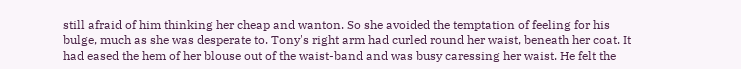still afraid of him thinking her cheap and wanton. So she avoided the temptation of feeling for his bulge, much as she was desperate to. Tony's right arm had curled round her waist, beneath her coat. It had eased the hem of her blouse out of the waist-band and was busy caressing her waist. He felt the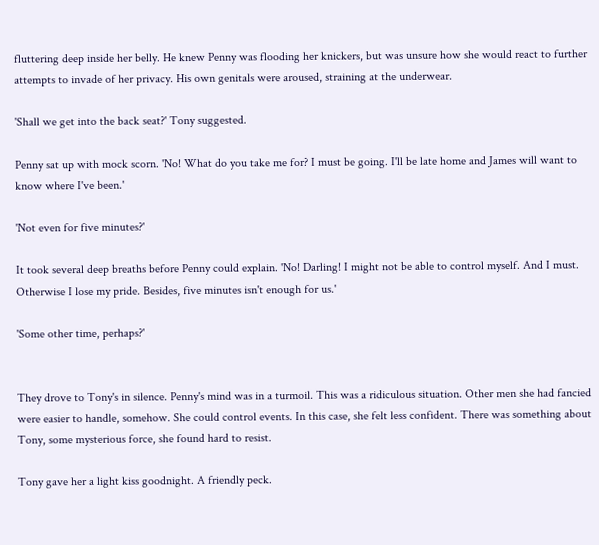fluttering deep inside her belly. He knew Penny was flooding her knickers, but was unsure how she would react to further attempts to invade of her privacy. His own genitals were aroused, straining at the underwear.

'Shall we get into the back seat?' Tony suggested.

Penny sat up with mock scorn. 'No! What do you take me for? I must be going. I'll be late home and James will want to know where I've been.'

'Not even for five minutes?'

It took several deep breaths before Penny could explain. 'No! Darling! I might not be able to control myself. And I must. Otherwise I lose my pride. Besides, five minutes isn't enough for us.'

'Some other time, perhaps?'


They drove to Tony's in silence. Penny's mind was in a turmoil. This was a ridiculous situation. Other men she had fancied were easier to handle, somehow. She could control events. In this case, she felt less confident. There was something about Tony, some mysterious force, she found hard to resist.

Tony gave her a light kiss goodnight. A friendly peck.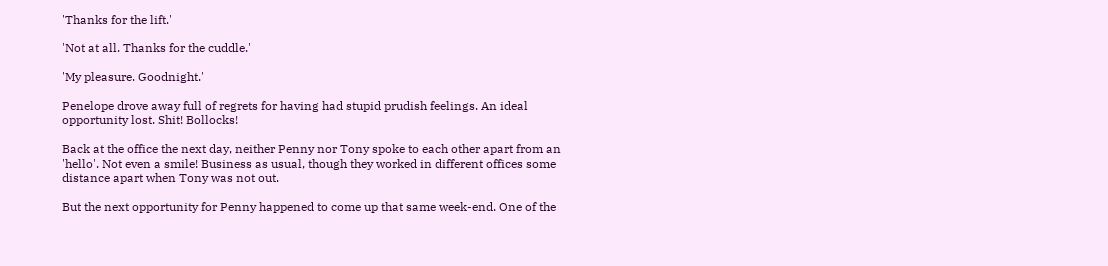'Thanks for the lift.'

'Not at all. Thanks for the cuddle.'

'My pleasure. Goodnight.'

Penelope drove away full of regrets for having had stupid prudish feelings. An ideal opportunity lost. Shit! Bollocks!

Back at the office the next day, neither Penny nor Tony spoke to each other apart from an 'hello'. Not even a smile! Business as usual, though they worked in different offices some distance apart when Tony was not out.

But the next opportunity for Penny happened to come up that same week-end. One of the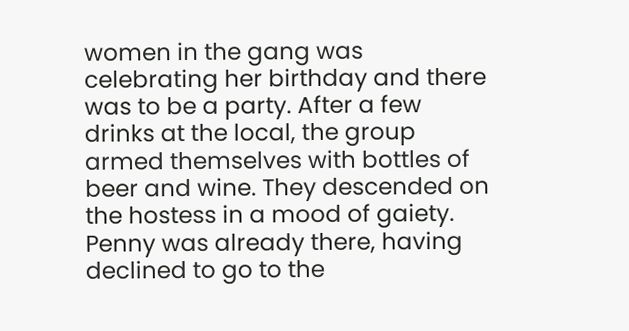women in the gang was celebrating her birthday and there was to be a party. After a few drinks at the local, the group armed themselves with bottles of beer and wine. They descended on the hostess in a mood of gaiety. Penny was already there, having declined to go to the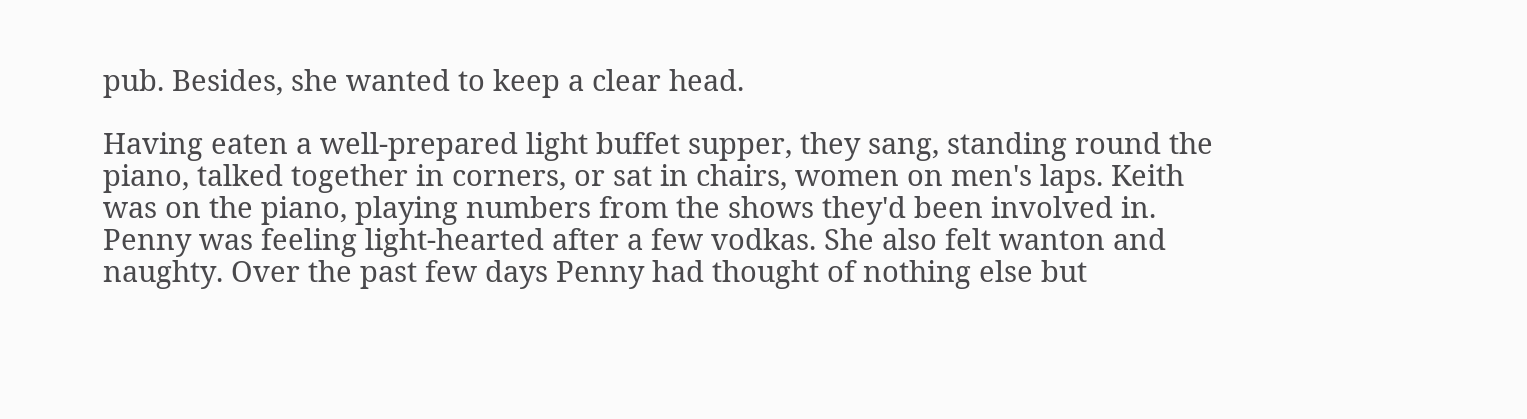pub. Besides, she wanted to keep a clear head.

Having eaten a well-prepared light buffet supper, they sang, standing round the piano, talked together in corners, or sat in chairs, women on men's laps. Keith was on the piano, playing numbers from the shows they'd been involved in. Penny was feeling light-hearted after a few vodkas. She also felt wanton and naughty. Over the past few days Penny had thought of nothing else but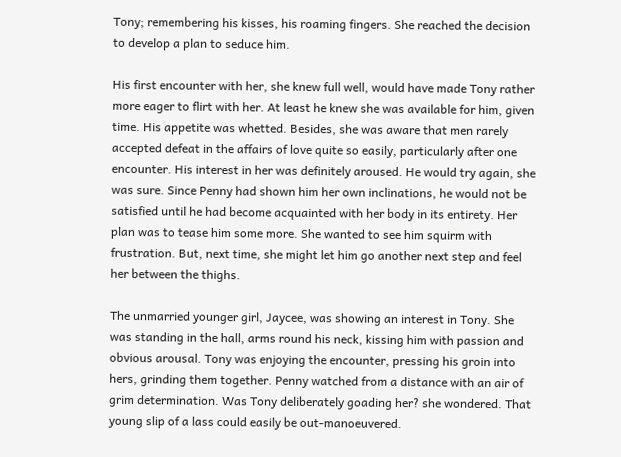Tony; remembering his kisses, his roaming fingers. She reached the decision to develop a plan to seduce him.

His first encounter with her, she knew full well, would have made Tony rather more eager to flirt with her. At least he knew she was available for him, given time. His appetite was whetted. Besides, she was aware that men rarely accepted defeat in the affairs of love quite so easily, particularly after one encounter. His interest in her was definitely aroused. He would try again, she was sure. Since Penny had shown him her own inclinations, he would not be satisfied until he had become acquainted with her body in its entirety. Her plan was to tease him some more. She wanted to see him squirm with frustration. But, next time, she might let him go another next step and feel her between the thighs.

The unmarried younger girl, Jaycee, was showing an interest in Tony. She was standing in the hall, arms round his neck, kissing him with passion and obvious arousal. Tony was enjoying the encounter, pressing his groin into hers, grinding them together. Penny watched from a distance with an air of grim determination. Was Tony deliberately goading her? she wondered. That young slip of a lass could easily be out-manoeuvered.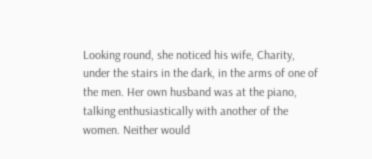Looking round, she noticed his wife, Charity, under the stairs in the dark, in the arms of one of the men. Her own husband was at the piano, talking enthusiastically with another of the women. Neither would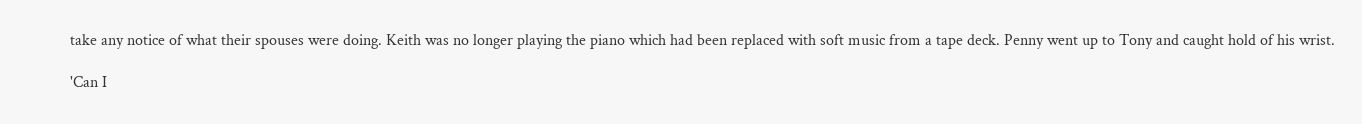take any notice of what their spouses were doing. Keith was no longer playing the piano which had been replaced with soft music from a tape deck. Penny went up to Tony and caught hold of his wrist.

'Can I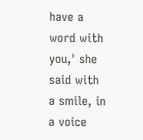have a word with you,' she said with a smile, in a voice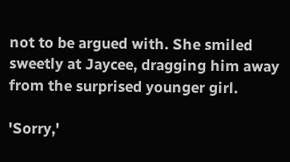not to be argued with. She smiled sweetly at Jaycee, dragging him away from the surprised younger girl.

'Sorry,'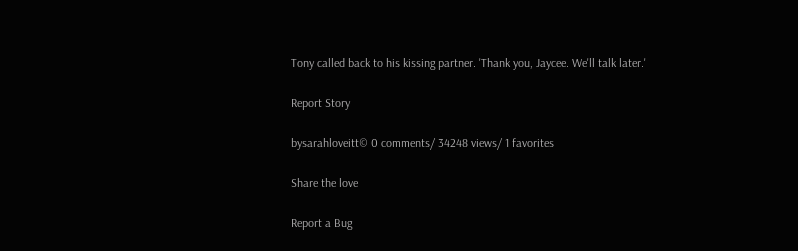Tony called back to his kissing partner. 'Thank you, Jaycee. We'll talk later.'

Report Story

bysarahloveitt© 0 comments/ 34248 views/ 1 favorites

Share the love

Report a Bug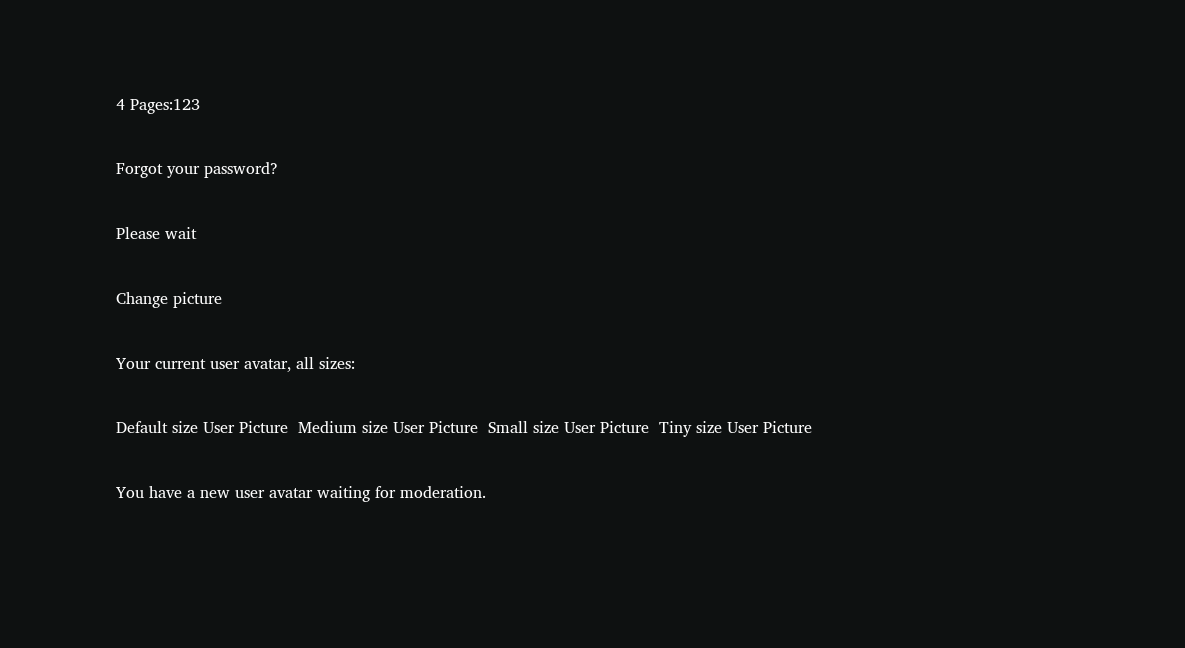4 Pages:123

Forgot your password?

Please wait

Change picture

Your current user avatar, all sizes:

Default size User Picture  Medium size User Picture  Small size User Picture  Tiny size User Picture

You have a new user avatar waiting for moderation.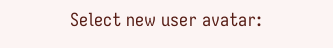Select new user avatar: